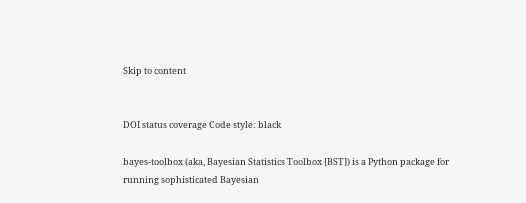Skip to content


DOI status coverage Code style: black

bayes-toolbox (aka, Bayesian Statistics Toolbox [BST]) is a Python package for running sophisticated Bayesian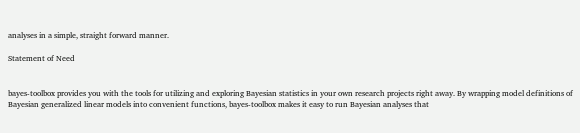analyses in a simple, straight forward manner.

Statement of Need


bayes-toolbox provides you with the tools for utilizing and exploring Bayesian statistics in your own research projects right away. By wrapping model definitions of Bayesian generalized linear models into convenient functions, bayes-toolbox makes it easy to run Bayesian analyses that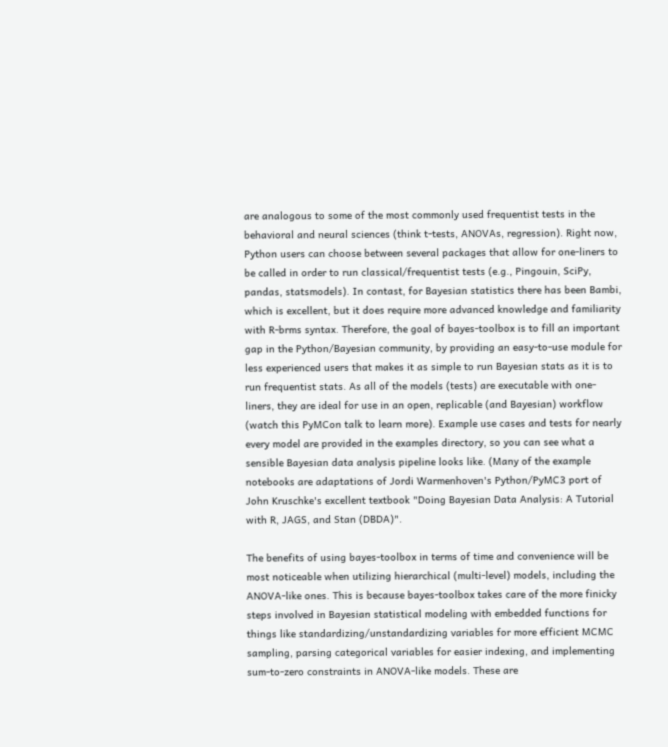are analogous to some of the most commonly used frequentist tests in the behavioral and neural sciences (think t-tests, ANOVAs, regression). Right now, Python users can choose between several packages that allow for one-liners to be called in order to run classical/frequentist tests (e.g., Pingouin, SciPy, pandas, statsmodels). In contast, for Bayesian statistics there has been Bambi, which is excellent, but it does require more advanced knowledge and familiarity with R-brms syntax. Therefore, the goal of bayes-toolbox is to fill an important gap in the Python/Bayesian community, by providing an easy-to-use module for less experienced users that makes it as simple to run Bayesian stats as it is to run frequentist stats. As all of the models (tests) are executable with one-liners, they are ideal for use in an open, replicable (and Bayesian) workflow (watch this PyMCon talk to learn more). Example use cases and tests for nearly every model are provided in the examples directory, so you can see what a sensible Bayesian data analysis pipeline looks like. (Many of the example notebooks are adaptations of Jordi Warmenhoven's Python/PyMC3 port of John Kruschke's excellent textbook "Doing Bayesian Data Analysis: A Tutorial with R, JAGS, and Stan (DBDA)".

The benefits of using bayes-toolbox in terms of time and convenience will be most noticeable when utilizing hierarchical (multi-level) models, including the ANOVA-like ones. This is because bayes-toolbox takes care of the more finicky steps involved in Bayesian statistical modeling with embedded functions for things like standardizing/unstandardizing variables for more efficient MCMC sampling, parsing categorical variables for easier indexing, and implementing sum-to-zero constraints in ANOVA-like models. These are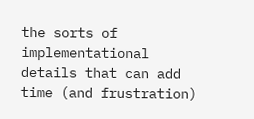the sorts of implementational details that can add time (and frustration)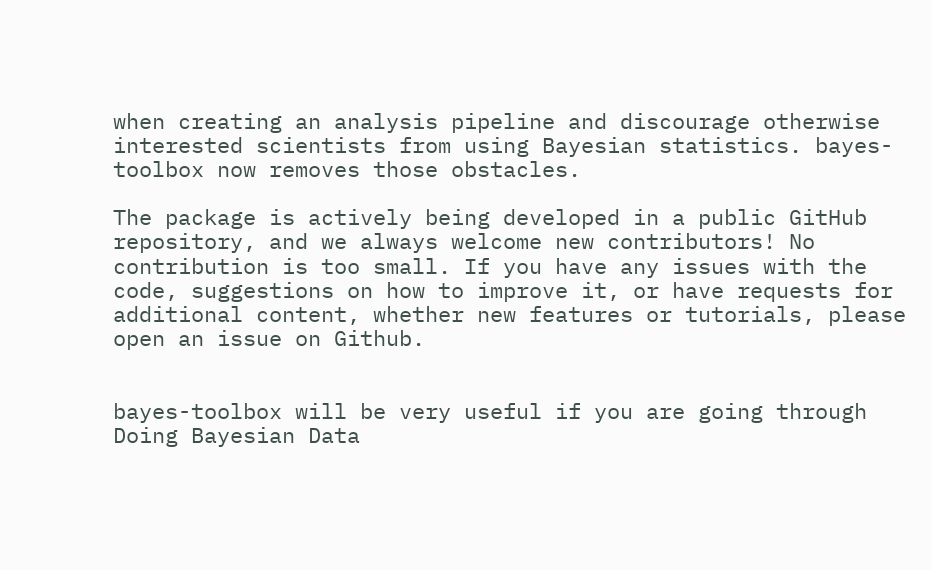when creating an analysis pipeline and discourage otherwise interested scientists from using Bayesian statistics. bayes-toolbox now removes those obstacles.

The package is actively being developed in a public GitHub repository, and we always welcome new contributors! No contribution is too small. If you have any issues with the code, suggestions on how to improve it, or have requests for additional content, whether new features or tutorials, please open an issue on Github.


bayes-toolbox will be very useful if you are going through Doing Bayesian Data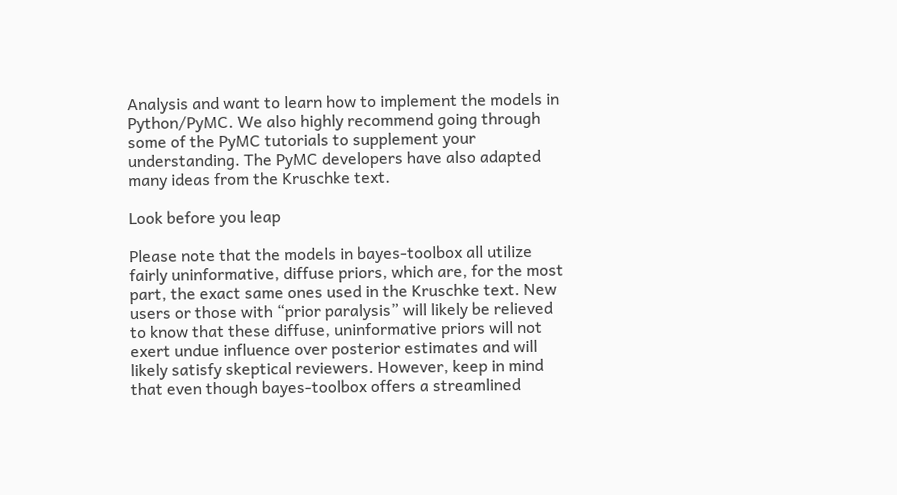Analysis and want to learn how to implement the models in Python/PyMC. We also highly recommend going through some of the PyMC tutorials to supplement your understanding. The PyMC developers have also adapted many ideas from the Kruschke text.

Look before you leap

Please note that the models in bayes-toolbox all utilize fairly uninformative, diffuse priors, which are, for the most part, the exact same ones used in the Kruschke text. New users or those with “prior paralysis” will likely be relieved to know that these diffuse, uninformative priors will not exert undue influence over posterior estimates and will likely satisfy skeptical reviewers. However, keep in mind that even though bayes-toolbox offers a streamlined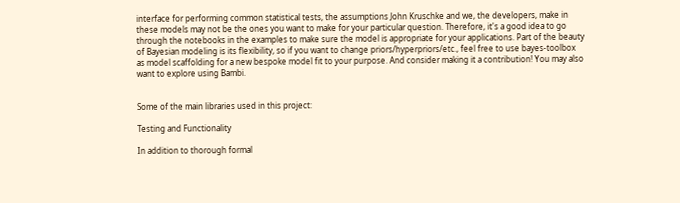interface for performing common statistical tests, the assumptions John Kruschke and we, the developers, make in these models may not be the ones you want to make for your particular question. Therefore, it's a good idea to go through the notebooks in the examples to make sure the model is appropriate for your applications. Part of the beauty of Bayesian modeling is its flexibility, so if you want to change priors/hyperpriors/etc., feel free to use bayes-toolbox as model scaffolding for a new bespoke model fit to your purpose. And consider making it a contribution! You may also want to explore using Bambi.


Some of the main libraries used in this project:

Testing and Functionality

In addition to thorough formal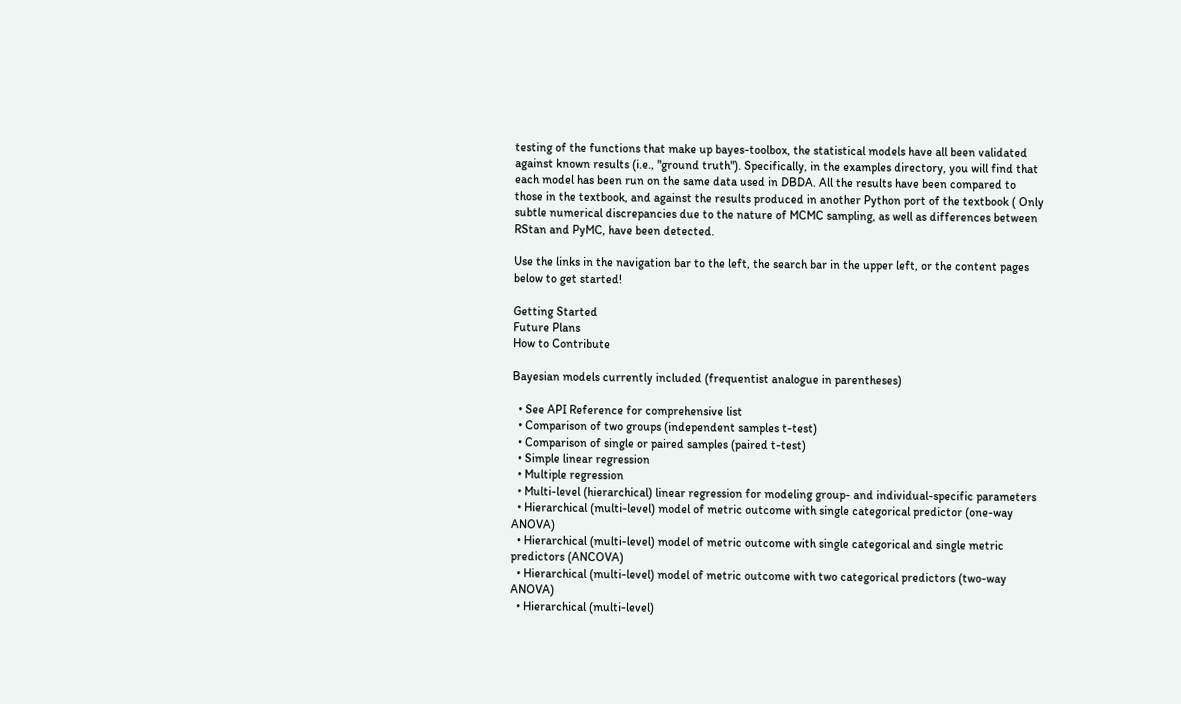testing of the functions that make up bayes-toolbox, the statistical models have all been validated against known results (i.e., "ground truth"). Specifically, in the examples directory, you will find that each model has been run on the same data used in DBDA. All the results have been compared to those in the textbook, and against the results produced in another Python port of the textbook ( Only subtle numerical discrepancies due to the nature of MCMC sampling, as well as differences between RStan and PyMC, have been detected.

Use the links in the navigation bar to the left, the search bar in the upper left, or the content pages below to get started!

Getting Started
Future Plans
How to Contribute

Bayesian models currently included (frequentist analogue in parentheses)

  • See API Reference for comprehensive list
  • Comparison of two groups (independent samples t-test)
  • Comparison of single or paired samples (paired t-test)
  • Simple linear regression
  • Multiple regression
  • Multi-level (hierarchical) linear regression for modeling group- and individual-specific parameters
  • Hierarchical (multi-level) model of metric outcome with single categorical predictor (one-way ANOVA)
  • Hierarchical (multi-level) model of metric outcome with single categorical and single metric predictors (ANCOVA)
  • Hierarchical (multi-level) model of metric outcome with two categorical predictors (two-way ANOVA)
  • Hierarchical (multi-level)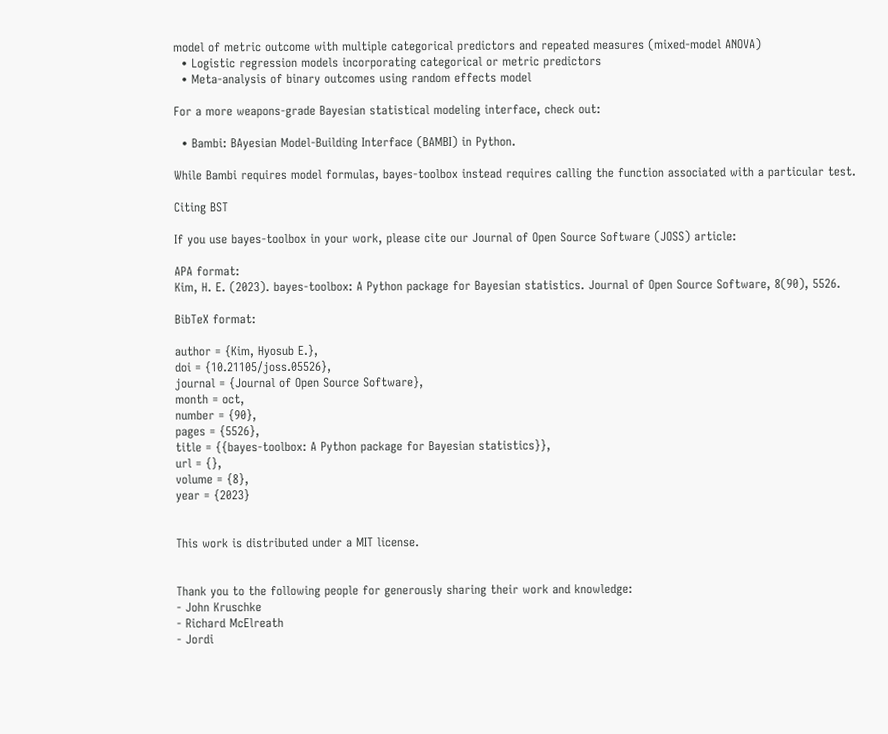model of metric outcome with multiple categorical predictors and repeated measures (mixed-model ANOVA)
  • Logistic regression models incorporating categorical or metric predictors
  • Meta-analysis of binary outcomes using random effects model

For a more weapons-grade Bayesian statistical modeling interface, check out:

  • Bambi: BAyesian Model-Building Interface (BAMBI) in Python.

While Bambi requires model formulas, bayes-toolbox instead requires calling the function associated with a particular test.

Citing BST

If you use bayes-toolbox in your work, please cite our Journal of Open Source Software (JOSS) article:

APA format:
Kim, H. E. (2023). bayes-toolbox: A Python package for Bayesian statistics. Journal of Open Source Software, 8(90), 5526.

BibTeX format:

author = {Kim, Hyosub E.},
doi = {10.21105/joss.05526},
journal = {Journal of Open Source Software},
month = oct,
number = {90},
pages = {5526},
title = {{bayes-toolbox: A Python package for Bayesian statistics}},
url = {},
volume = {8},
year = {2023}


This work is distributed under a MIT license.


Thank you to the following people for generously sharing their work and knowledge:
- John Kruschke
- Richard McElreath
- Jordi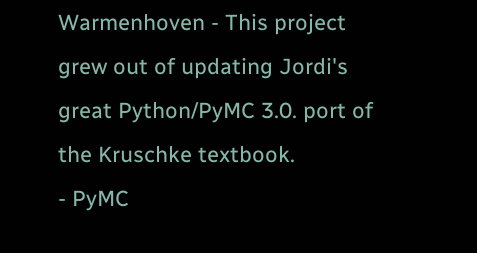Warmenhoven - This project grew out of updating Jordi's great Python/PyMC 3.0. port of the Kruschke textbook.
- PyMC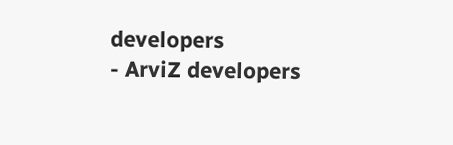developers
- ArviZ developers